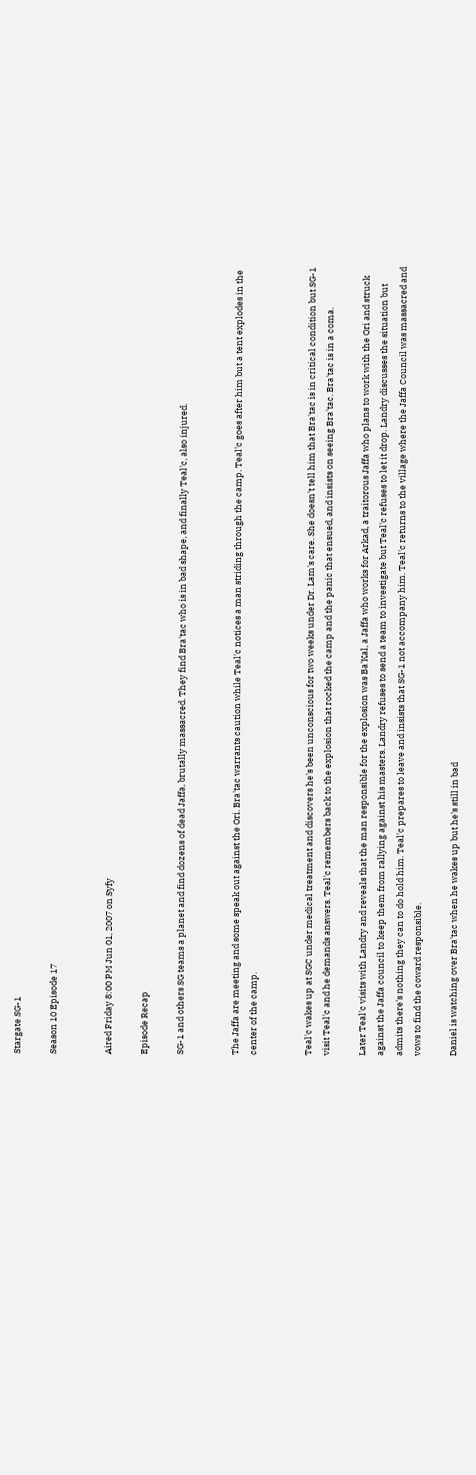Stargate SG-1

Season 10 Episode 17


Aired Friday 8:00 PM Jun 01, 2007 on Syfy

Episode Recap

SG-1 and others SG teams a planet and find dozens of dead Jaffa, brutally massacred. They find Bra'tac who is in bad shape, and finally Teal'c, also injured.


The Jaffa are meeting and some speak out against the Ori. Bra'tac warrants caution while Teal'c notices a man striding through the camp. Teal'c goes after him but a tent explodes in the center of the camp.


Teal'c wakes up at SGC under medical treatment and discovers he's been unconscious for two weeks under Dr. Lam's care. She doesn't tell him that Bra'tac is in critical condition but SG-1 visit Teal'c and he demands answers. Teal'c remembers back to the explosion that rocked the camp and the panic that ensued, and insists on seeing Bra'tac. Bra'tac is in a coma.

Later Teal'c visits with Landry and reveals that the man responsible for the explosion was Ba'Kal, a Jaffa who works for Arkad, a traitorous Jaffa who plans to work with the Ori and struck against the Jaffa council to keep them from rallying against his masters. Landry refuses to send a team to investigate but Teal'c refuses to let it drop. Landry discusses the situation but admits there's nothing they can to do hold him. Teal'c prepares to leave and insists that SG-1 not accompany him. Teal'c returns to the village where the Jaffa Council was massacred and vows to find the coward responsible.

Daniel is watching over Bra'tac when he wakes up but he's still in bad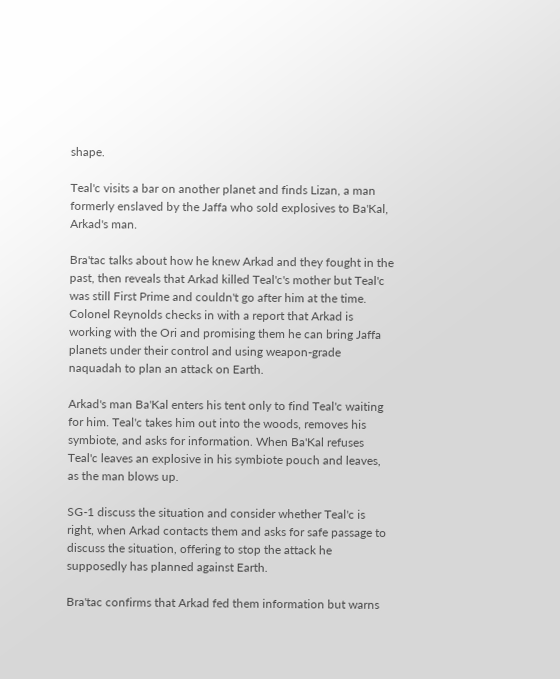shape.

Teal'c visits a bar on another planet and finds Lizan, a man formerly enslaved by the Jaffa who sold explosives to Ba'Kal, Arkad's man.

Bra'tac talks about how he knew Arkad and they fought in the past, then reveals that Arkad killed Teal'c's mother but Teal'c was still First Prime and couldn't go after him at the time. Colonel Reynolds checks in with a report that Arkad is working with the Ori and promising them he can bring Jaffa planets under their control and using weapon-grade naquadah to plan an attack on Earth.

Arkad's man Ba'Kal enters his tent only to find Teal'c waiting for him. Teal'c takes him out into the woods, removes his symbiote, and asks for information. When Ba'Kal refuses Teal'c leaves an explosive in his symbiote pouch and leaves, as the man blows up.

SG-1 discuss the situation and consider whether Teal'c is right, when Arkad contacts them and asks for safe passage to discuss the situation, offering to stop the attack he supposedly has planned against Earth.

Bra'tac confirms that Arkad fed them information but warns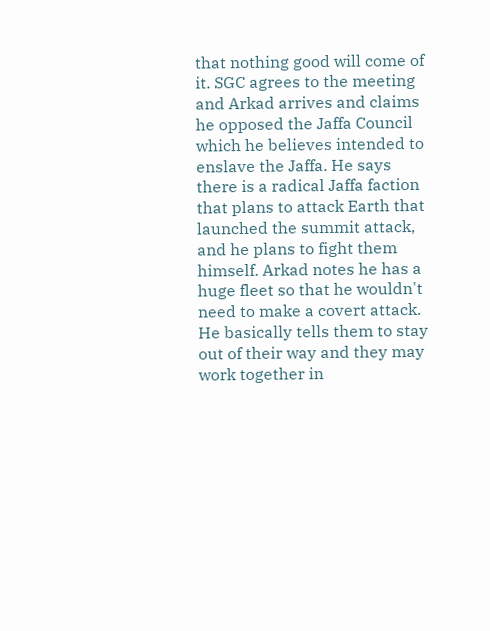that nothing good will come of it. SGC agrees to the meeting and Arkad arrives and claims he opposed the Jaffa Council which he believes intended to enslave the Jaffa. He says there is a radical Jaffa faction that plans to attack Earth that launched the summit attack, and he plans to fight them himself. Arkad notes he has a huge fleet so that he wouldn't need to make a covert attack. He basically tells them to stay out of their way and they may work together in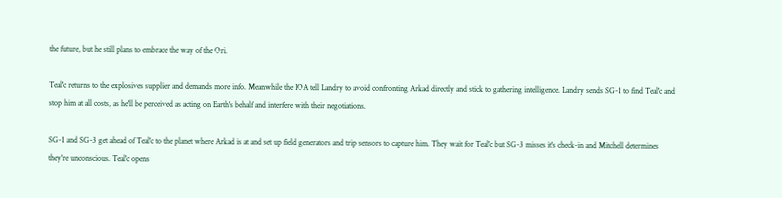the future, but he still plans to embrace the way of the Ori.

Teal'c returns to the explosives supplier and demands more info. Meanwhile the IOA tell Landry to avoid confronting Arkad directly and stick to gathering intelligence. Landry sends SG-1 to find Teal'c and stop him at all costs, as he'll be perceived as acting on Earth's behalf and interfere with their negotiations.

SG-1 and SG-3 get ahead of Teal'c to the planet where Arkad is at and set up field generators and trip sensors to capture him. They wait for Teal'c but SG-3 misses it's check-in and Mitchell determines they're unconscious. Teal'c opens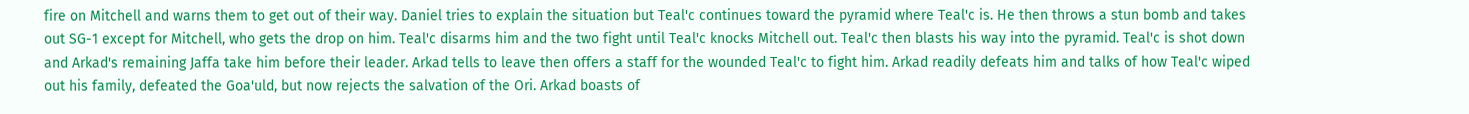fire on Mitchell and warns them to get out of their way. Daniel tries to explain the situation but Teal'c continues toward the pyramid where Teal'c is. He then throws a stun bomb and takes out SG-1 except for Mitchell, who gets the drop on him. Teal'c disarms him and the two fight until Teal'c knocks Mitchell out. Teal'c then blasts his way into the pyramid. Teal'c is shot down and Arkad's remaining Jaffa take him before their leader. Arkad tells to leave then offers a staff for the wounded Teal'c to fight him. Arkad readily defeats him and talks of how Teal'c wiped out his family, defeated the Goa'uld, but now rejects the salvation of the Ori. Arkad boasts of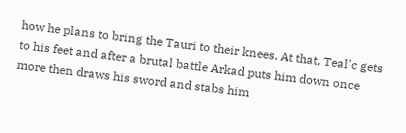how he plans to bring the Tauri to their knees. At that, Teal'c gets to his feet and after a brutal battle Arkad puts him down once more then draws his sword and stabs him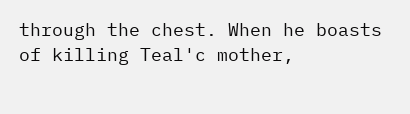through the chest. When he boasts of killing Teal'c mother,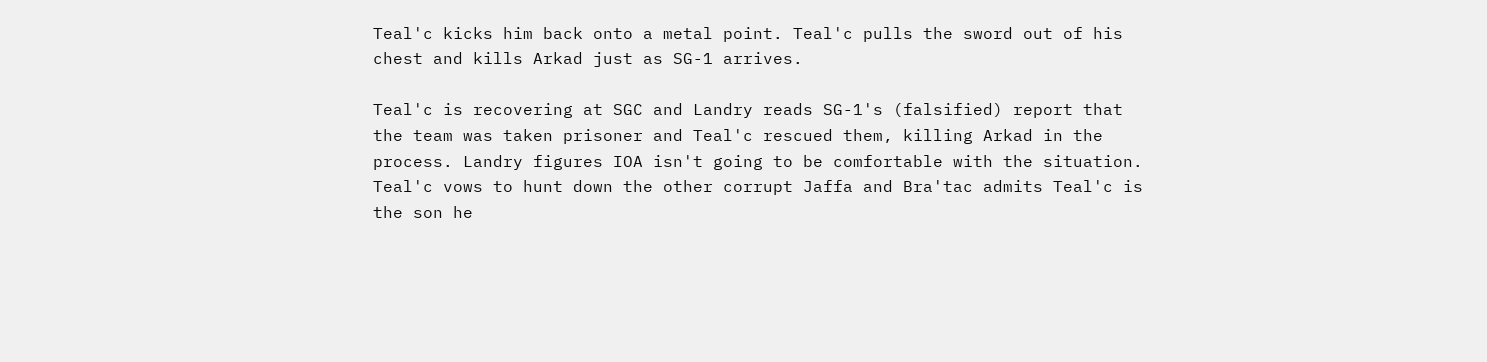Teal'c kicks him back onto a metal point. Teal'c pulls the sword out of his chest and kills Arkad just as SG-1 arrives.

Teal'c is recovering at SGC and Landry reads SG-1's (falsified) report that the team was taken prisoner and Teal'c rescued them, killing Arkad in the process. Landry figures IOA isn't going to be comfortable with the situation. Teal'c vows to hunt down the other corrupt Jaffa and Bra'tac admits Teal'c is the son he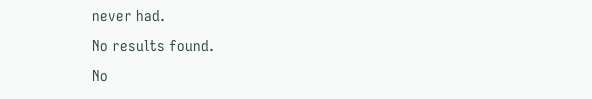never had.
No results found.
No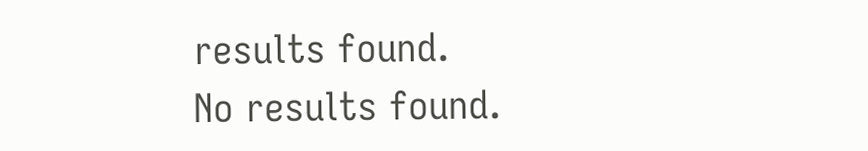results found.
No results found.